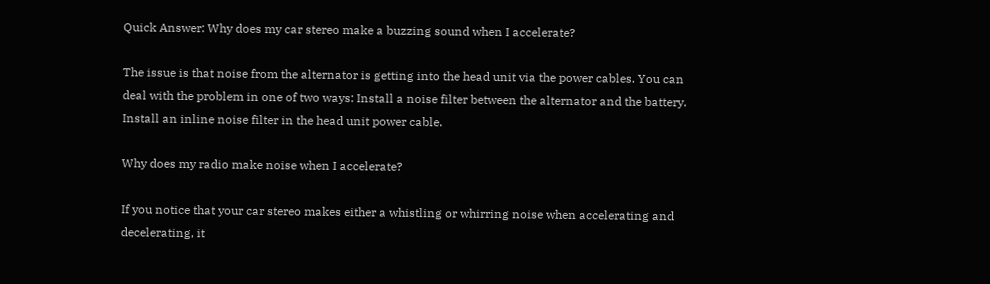Quick Answer: Why does my car stereo make a buzzing sound when I accelerate?

The issue is that noise from the alternator is getting into the head unit via the power cables. You can deal with the problem in one of two ways: Install a noise filter between the alternator and the battery. Install an inline noise filter in the head unit power cable.

Why does my radio make noise when I accelerate?

If you notice that your car stereo makes either a whistling or whirring noise when accelerating and decelerating, it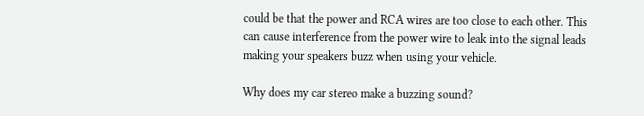could be that the power and RCA wires are too close to each other. This can cause interference from the power wire to leak into the signal leads making your speakers buzz when using your vehicle.

Why does my car stereo make a buzzing sound?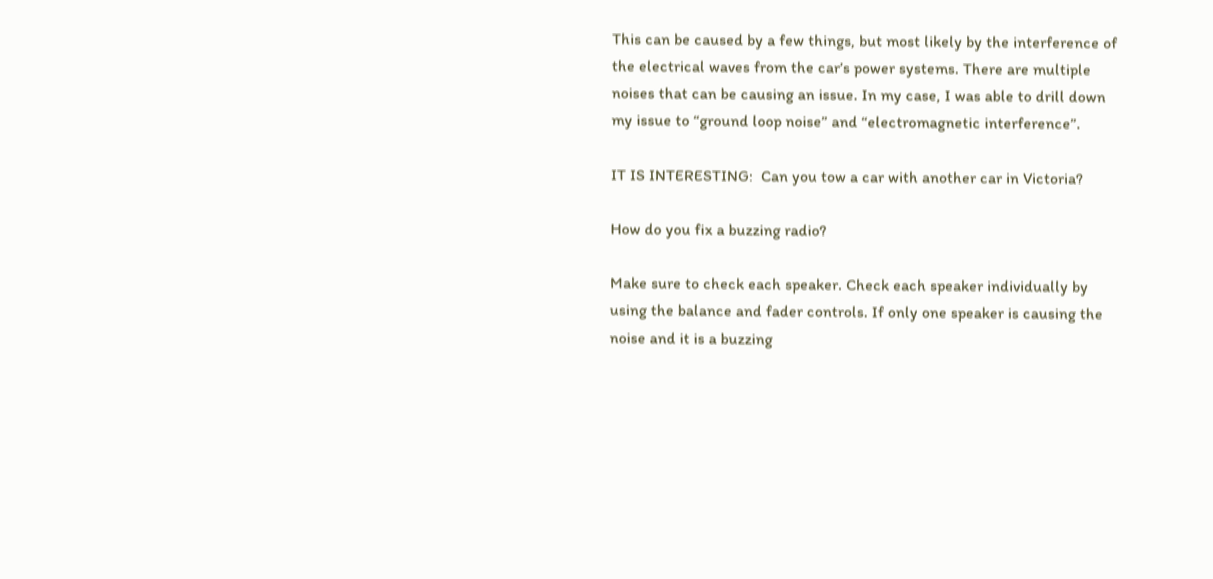This can be caused by a few things, but most likely by the interference of the electrical waves from the car’s power systems. There are multiple noises that can be causing an issue. In my case, I was able to drill down my issue to “ground loop noise” and “electromagnetic interference”.

IT IS INTERESTING:  Can you tow a car with another car in Victoria?

How do you fix a buzzing radio?

Make sure to check each speaker. Check each speaker individually by using the balance and fader controls. If only one speaker is causing the noise and it is a buzzing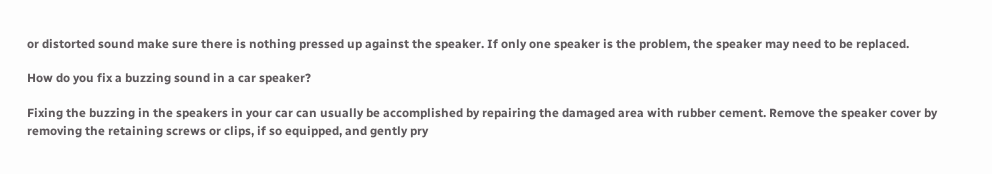or distorted sound make sure there is nothing pressed up against the speaker. If only one speaker is the problem, the speaker may need to be replaced.

How do you fix a buzzing sound in a car speaker?

Fixing the buzzing in the speakers in your car can usually be accomplished by repairing the damaged area with rubber cement. Remove the speaker cover by removing the retaining screws or clips, if so equipped, and gently pry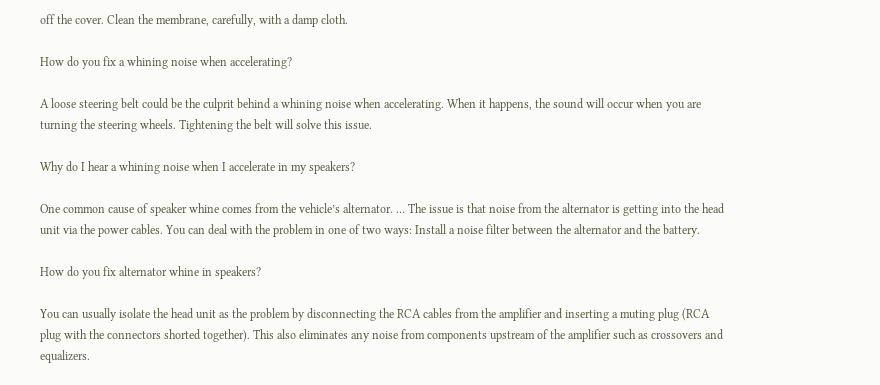off the cover. Clean the membrane, carefully, with a damp cloth.

How do you fix a whining noise when accelerating?

A loose steering belt could be the culprit behind a whining noise when accelerating. When it happens, the sound will occur when you are turning the steering wheels. Tightening the belt will solve this issue.

Why do I hear a whining noise when I accelerate in my speakers?

One common cause of speaker whine comes from the vehicle’s alternator. … The issue is that noise from the alternator is getting into the head unit via the power cables. You can deal with the problem in one of two ways: Install a noise filter between the alternator and the battery.

How do you fix alternator whine in speakers?

You can usually isolate the head unit as the problem by disconnecting the RCA cables from the amplifier and inserting a muting plug (RCA plug with the connectors shorted together). This also eliminates any noise from components upstream of the amplifier such as crossovers and equalizers.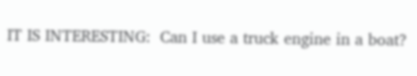IT IS INTERESTING:  Can I use a truck engine in a boat?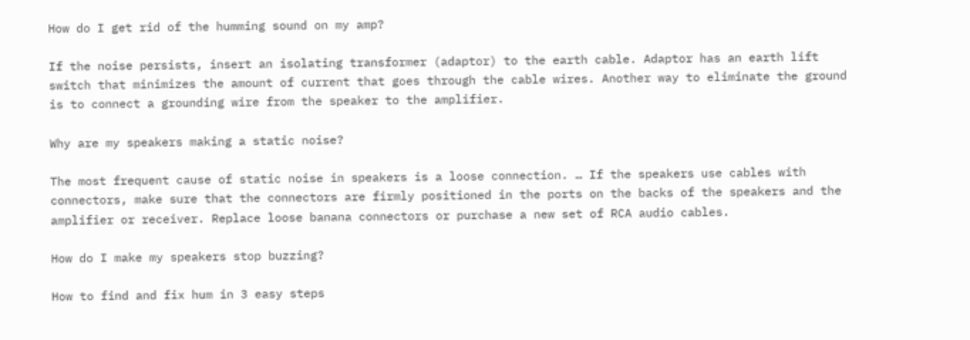How do I get rid of the humming sound on my amp?

If the noise persists, insert an isolating transformer (adaptor) to the earth cable. Adaptor has an earth lift switch that minimizes the amount of current that goes through the cable wires. Another way to eliminate the ground is to connect a grounding wire from the speaker to the amplifier.

Why are my speakers making a static noise?

The most frequent cause of static noise in speakers is a loose connection. … If the speakers use cables with connectors, make sure that the connectors are firmly positioned in the ports on the backs of the speakers and the amplifier or receiver. Replace loose banana connectors or purchase a new set of RCA audio cables.

How do I make my speakers stop buzzing?

How to find and fix hum in 3 easy steps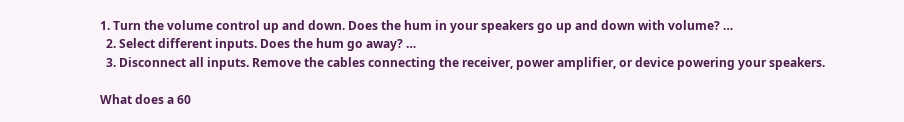1. Turn the volume control up and down. Does the hum in your speakers go up and down with volume? …
  2. Select different inputs. Does the hum go away? …
  3. Disconnect all inputs. Remove the cables connecting the receiver, power amplifier, or device powering your speakers.

What does a 60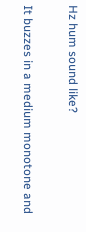Hz hum sound like?

It buzzes in a medium monotone and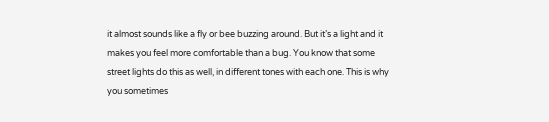it almost sounds like a fly or bee buzzing around. But it’s a light and it makes you feel more comfortable than a bug. You know that some street lights do this as well, in different tones with each one. This is why you sometimes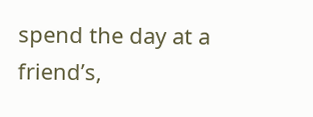spend the day at a friend’s,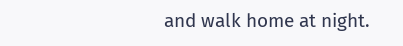and walk home at night.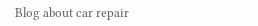Blog about car repair